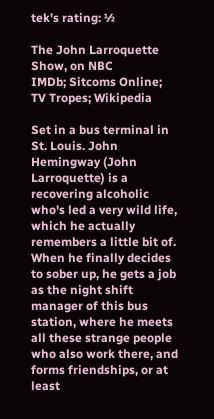tek's rating: ½

The John Larroquette Show, on NBC
IMDb; Sitcoms Online; TV Tropes; Wikipedia

Set in a bus terminal in St. Louis. John Hemingway (John Larroquette) is a recovering alcoholic who's led a very wild life, which he actually remembers a little bit of. When he finally decides to sober up, he gets a job as the night shift manager of this bus station, where he meets all these strange people who also work there, and forms friendships, or at least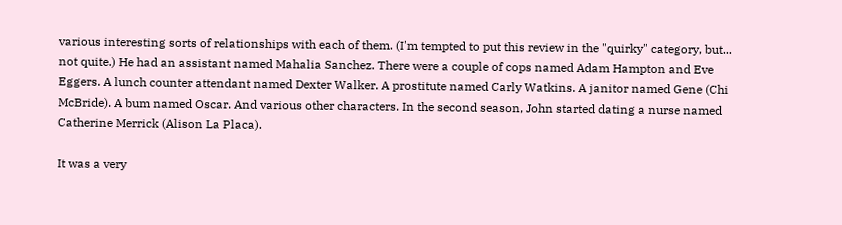various interesting sorts of relationships with each of them. (I'm tempted to put this review in the "quirky" category, but... not quite.) He had an assistant named Mahalia Sanchez. There were a couple of cops named Adam Hampton and Eve Eggers. A lunch counter attendant named Dexter Walker. A prostitute named Carly Watkins. A janitor named Gene (Chi McBride). A bum named Oscar. And various other characters. In the second season, John started dating a nurse named Catherine Merrick (Alison La Placa).

It was a very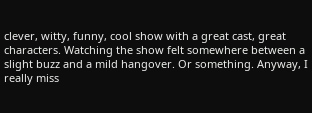clever, witty, funny, cool show with a great cast, great characters. Watching the show felt somewhere between a slight buzz and a mild hangover. Or something. Anyway, I really miss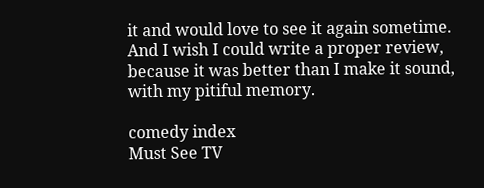it and would love to see it again sometime. And I wish I could write a proper review, because it was better than I make it sound, with my pitiful memory.

comedy index
Must See TV